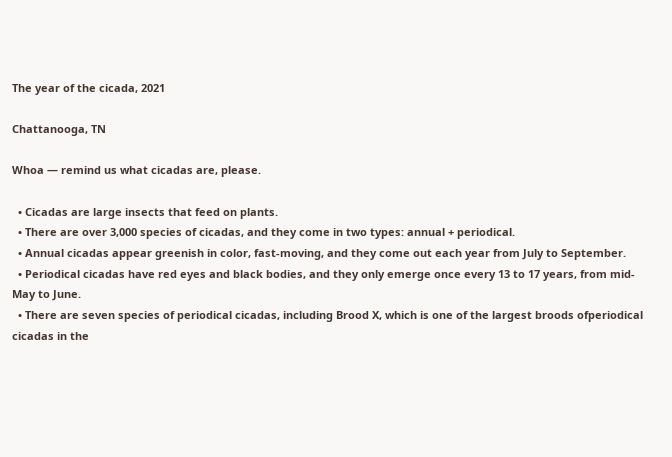The year of the cicada, 2021

Chattanooga, TN

Whoa — remind us what cicadas are, please.

  • Cicadas are large insects that feed on plants.
  • There are over 3,000 species of cicadas, and they come in two types: annual + periodical.
  • Annual cicadas appear greenish in color, fast-moving, and they come out each year from July to September.
  • Periodical cicadas have red eyes and black bodies, and they only emerge once every 13 to 17 years, from mid-May to June.
  • There are seven species of periodical cicadas, including Brood X, which is one of the largest broods ofperiodical cicadas in the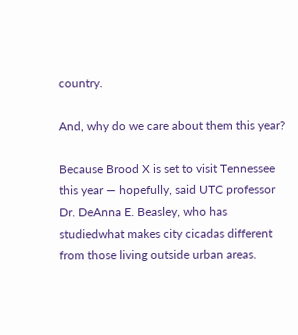country.

And, why do we care about them this year?

Because Brood X is set to visit Tennessee this year — hopefully, said UTC professor Dr. DeAnna E. Beasley, who has studiedwhat makes city cicadas different from those living outside urban areas.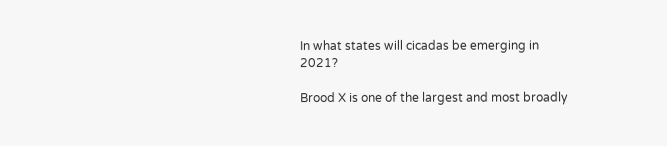In what states will cicadas be emerging in 2021?

Brood X is one of the largest and most broadly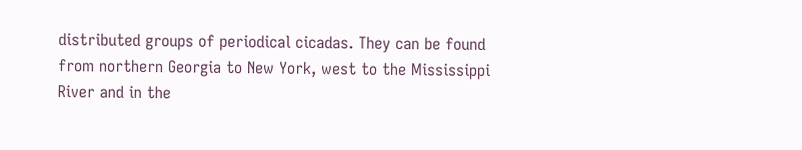distributed groups of periodical cicadas. They can be found from northern Georgia to New York, west to the Mississippi River and in the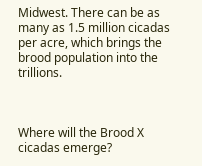Midwest. There can be as many as 1.5 million cicadas per acre, which brings the brood population into the trillions.



Where will the Brood X cicadas emerge?